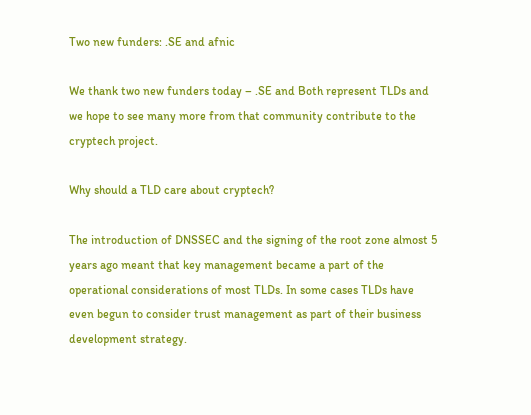Two new funders: .SE and afnic

We thank two new funders today – .SE and Both represent TLDs and we hope to see many more from that community contribute to the cryptech project.

Why should a TLD care about cryptech?

The introduction of DNSSEC and the signing of the root zone almost 5 years ago meant that key management became a part of the operational considerations of most TLDs. In some cases TLDs have even begun to consider trust management as part of their business development strategy.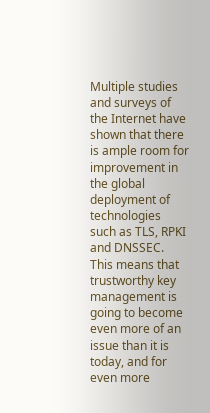Multiple studies and surveys of the Internet have shown that there is ample room for improvement in the global deployment of technologies such as TLS, RPKI and DNSSEC. This means that trustworthy key management is going to become even more of an issue than it is today, and for even more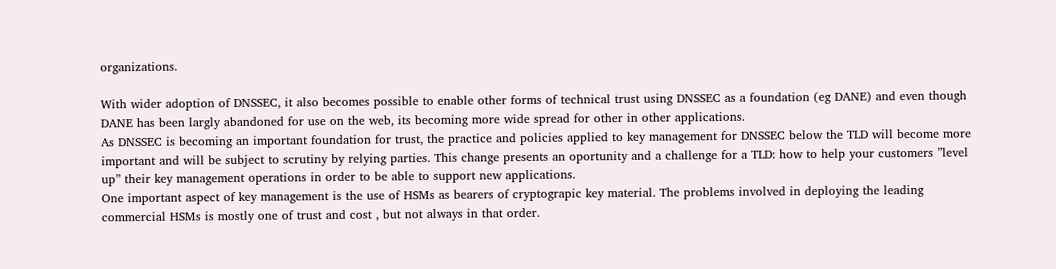organizations.

With wider adoption of DNSSEC, it also becomes possible to enable other forms of technical trust using DNSSEC as a foundation (eg DANE) and even though DANE has been largly abandoned for use on the web, its becoming more wide spread for other in other applications.
As DNSSEC is becoming an important foundation for trust, the practice and policies applied to key management for DNSSEC below the TLD will become more important and will be subject to scrutiny by relying parties. This change presents an oportunity and a challenge for a TLD: how to help your customers ”level up” their key management operations in order to be able to support new applications.
One important aspect of key management is the use of HSMs as bearers of cryptograpic key material. The problems involved in deploying the leading commercial HSMs is mostly one of trust and cost , but not always in that order.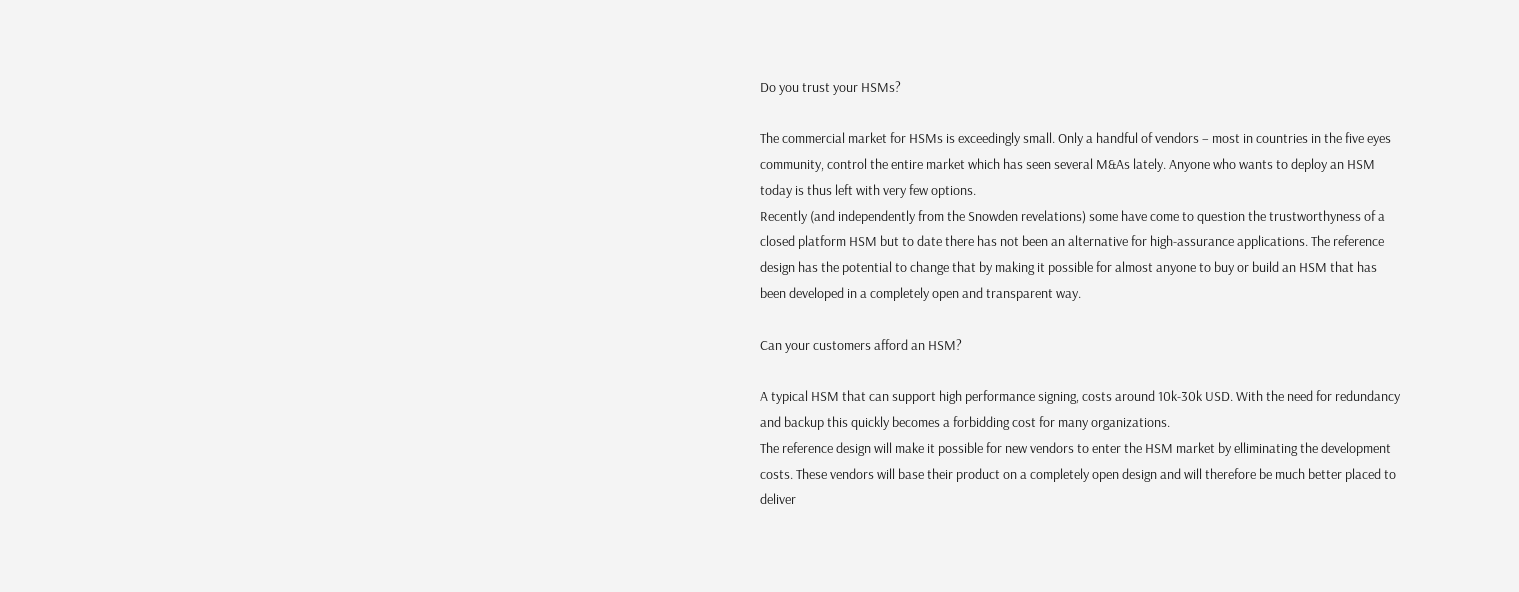Do you trust your HSMs?

The commercial market for HSMs is exceedingly small. Only a handful of vendors – most in countries in the five eyes community, control the entire market which has seen several M&As lately. Anyone who wants to deploy an HSM today is thus left with very few options.
Recently (and independently from the Snowden revelations) some have come to question the trustworthyness of a closed platform HSM but to date there has not been an alternative for high-assurance applications. The reference design has the potential to change that by making it possible for almost anyone to buy or build an HSM that has been developed in a completely open and transparent way.

Can your customers afford an HSM?

A typical HSM that can support high performance signing, costs around 10k-30k USD. With the need for redundancy and backup this quickly becomes a forbidding cost for many organizations.
The reference design will make it possible for new vendors to enter the HSM market by elliminating the development costs. These vendors will base their product on a completely open design and will therefore be much better placed to deliver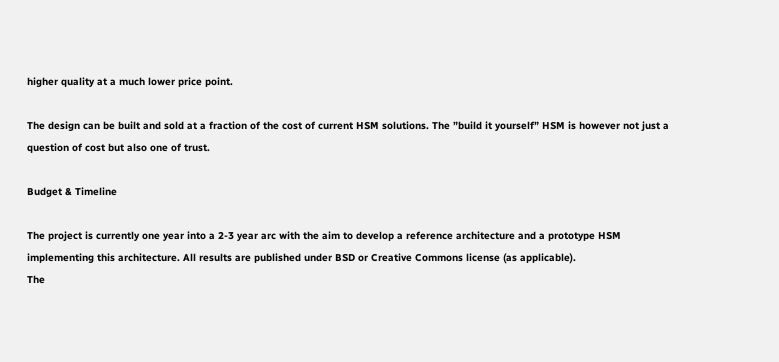higher quality at a much lower price point.

The design can be built and sold at a fraction of the cost of current HSM solutions. The ”build it yourself” HSM is however not just a question of cost but also one of trust.

Budget & Timeline

The project is currently one year into a 2-3 year arc with the aim to develop a reference architecture and a prototype HSM implementing this architecture. All results are published under BSD or Creative Commons license (as applicable).
The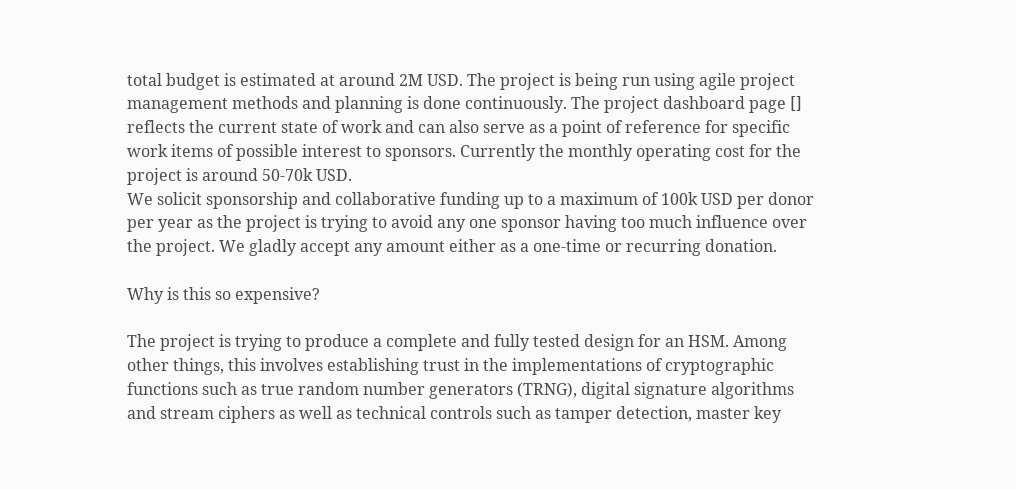total budget is estimated at around 2M USD. The project is being run using agile project management methods and planning is done continuously. The project dashboard page [] reflects the current state of work and can also serve as a point of reference for specific work items of possible interest to sponsors. Currently the monthly operating cost for the project is around 50-70k USD.
We solicit sponsorship and collaborative funding up to a maximum of 100k USD per donor per year as the project is trying to avoid any one sponsor having too much influence over the project. We gladly accept any amount either as a one-time or recurring donation.

Why is this so expensive?

The project is trying to produce a complete and fully tested design for an HSM. Among other things, this involves establishing trust in the implementations of cryptographic functions such as true random number generators (TRNG), digital signature algorithms and stream ciphers as well as technical controls such as tamper detection, master key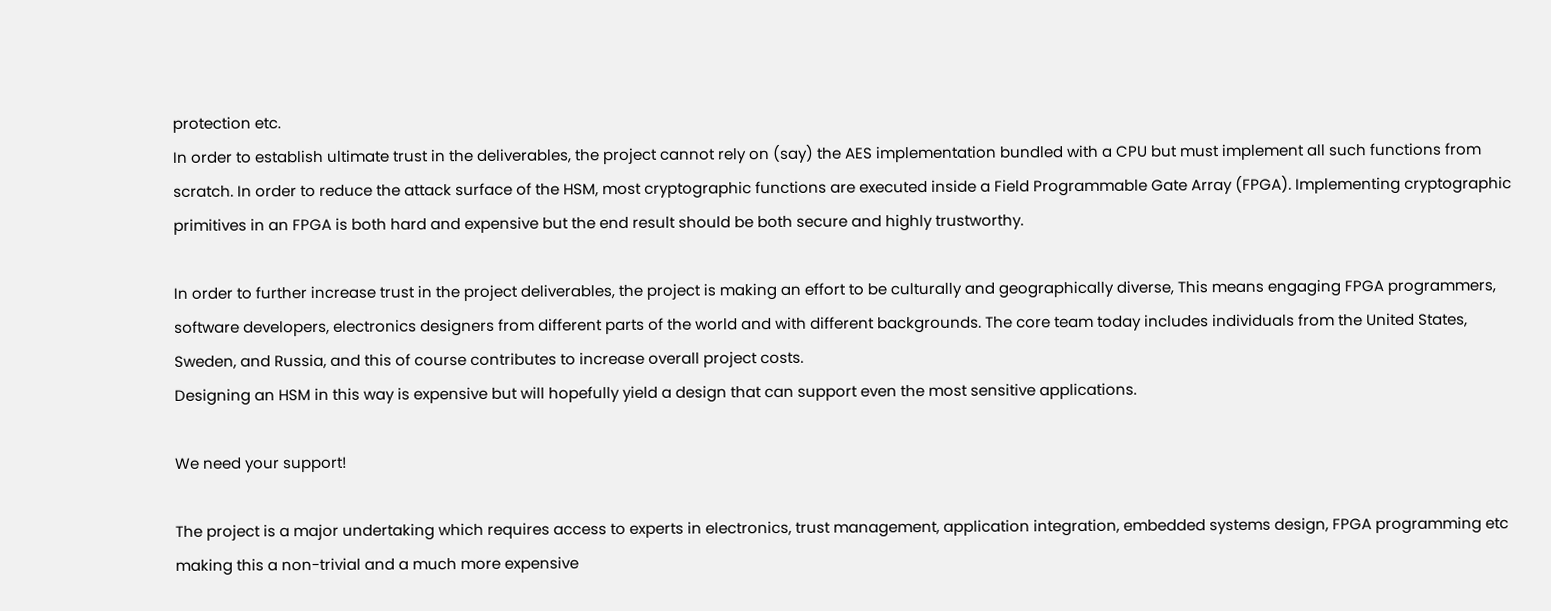protection etc.
In order to establish ultimate trust in the deliverables, the project cannot rely on (say) the AES implementation bundled with a CPU but must implement all such functions from scratch. In order to reduce the attack surface of the HSM, most cryptographic functions are executed inside a Field Programmable Gate Array (FPGA). Implementing cryptographic primitives in an FPGA is both hard and expensive but the end result should be both secure and highly trustworthy.

In order to further increase trust in the project deliverables, the project is making an effort to be culturally and geographically diverse, This means engaging FPGA programmers, software developers, electronics designers from different parts of the world and with different backgrounds. The core team today includes individuals from the United States, Sweden, and Russia, and this of course contributes to increase overall project costs.
Designing an HSM in this way is expensive but will hopefully yield a design that can support even the most sensitive applications.

We need your support!

The project is a major undertaking which requires access to experts in electronics, trust management, application integration, embedded systems design, FPGA programming etc making this a non-trivial and a much more expensive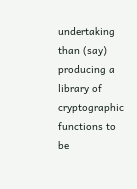undertaking than (say) producing a library of cryptographic functions to be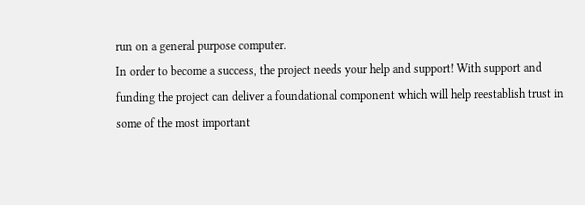run on a general purpose computer.
In order to become a success, the project needs your help and support! With support and funding the project can deliver a foundational component which will help reestablish trust in some of the most important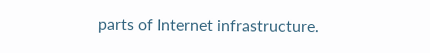parts of Internet infrastructure.